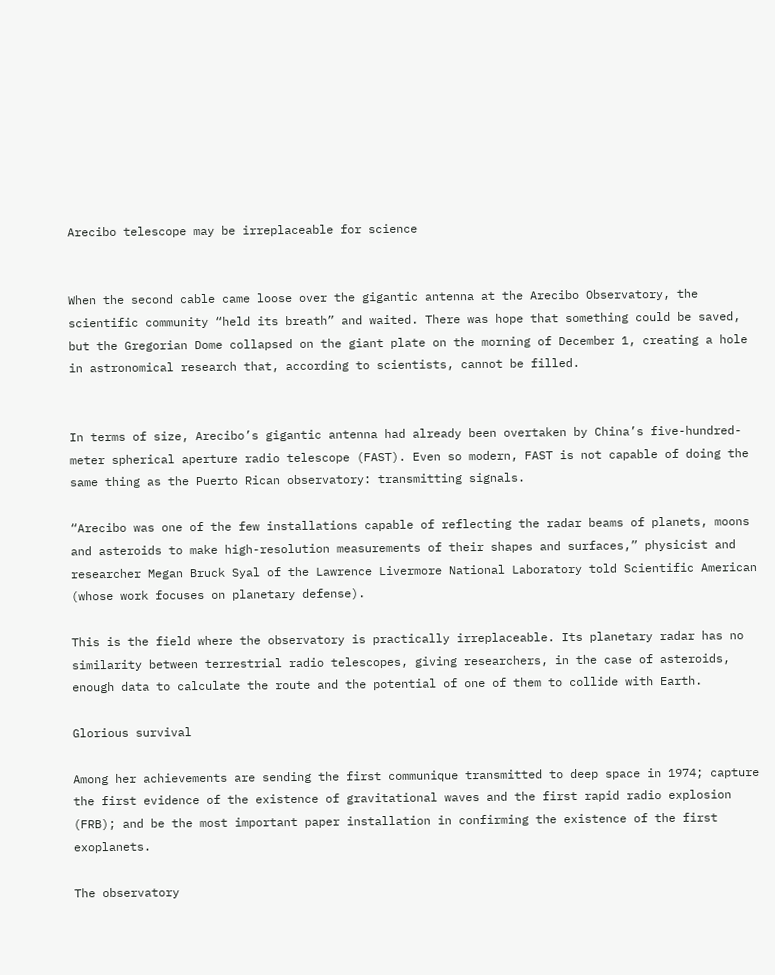Arecibo telescope may be irreplaceable for science


When the second cable came loose over the gigantic antenna at the Arecibo Observatory, the scientific community “held its breath” and waited. There was hope that something could be saved, but the Gregorian Dome collapsed on the giant plate on the morning of December 1, creating a hole in astronomical research that, according to scientists, cannot be filled.


In terms of size, Arecibo’s gigantic antenna had already been overtaken by China’s five-hundred-meter spherical aperture radio telescope (FAST). Even so modern, FAST is not capable of doing the same thing as the Puerto Rican observatory: transmitting signals.

“Arecibo was one of the few installations capable of reflecting the radar beams of planets, moons and asteroids to make high-resolution measurements of their shapes and surfaces,” physicist and researcher Megan Bruck Syal of the Lawrence Livermore National Laboratory told Scientific American (whose work focuses on planetary defense).

This is the field where the observatory is practically irreplaceable. Its planetary radar has no similarity between terrestrial radio telescopes, giving researchers, in the case of asteroids, enough data to calculate the route and the potential of one of them to collide with Earth.

Glorious survival

Among her achievements are sending the first communique transmitted to deep space in 1974; capture the first evidence of the existence of gravitational waves and the first rapid radio explosion (FRB); and be the most important paper installation in confirming the existence of the first exoplanets.

The observatory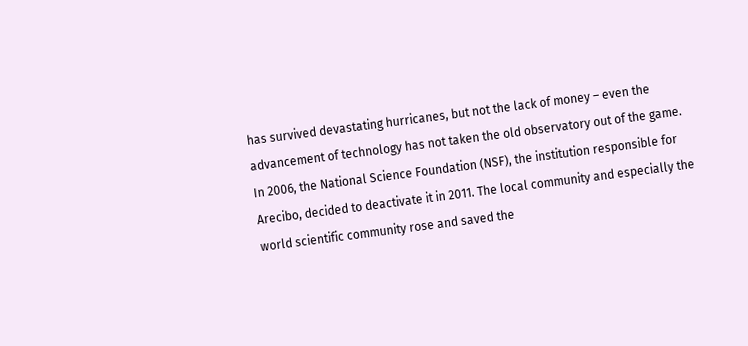has survived devastating hurricanes, but not the lack of money – even the advancement of technology has not taken the old observatory out of the game. In 2006, the National Science Foundation (NSF), the institution responsible for Arecibo, decided to deactivate it in 2011. The local community and especially the world scientific community rose and saved the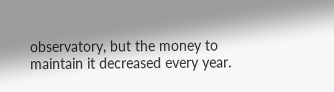observatory, but the money to maintain it decreased every year.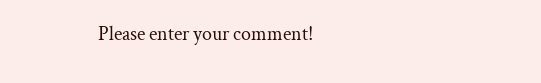Please enter your comment!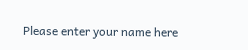Please enter your name here